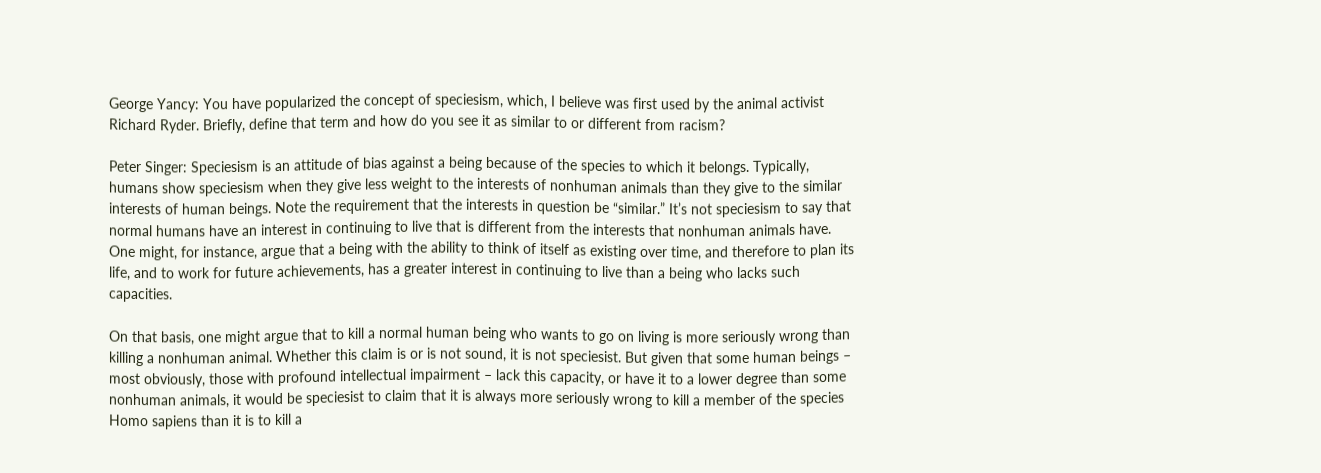George Yancy: You have popularized the concept of speciesism, which, I believe was first used by the animal activist Richard Ryder. Briefly, define that term and how do you see it as similar to or different from racism?

Peter Singer: Speciesism is an attitude of bias against a being because of the species to which it belongs. Typically, humans show speciesism when they give less weight to the interests of nonhuman animals than they give to the similar interests of human beings. Note the requirement that the interests in question be “similar.” It’s not speciesism to say that normal humans have an interest in continuing to live that is different from the interests that nonhuman animals have. One might, for instance, argue that a being with the ability to think of itself as existing over time, and therefore to plan its life, and to work for future achievements, has a greater interest in continuing to live than a being who lacks such capacities.

On that basis, one might argue that to kill a normal human being who wants to go on living is more seriously wrong than killing a nonhuman animal. Whether this claim is or is not sound, it is not speciesist. But given that some human beings – most obviously, those with profound intellectual impairment – lack this capacity, or have it to a lower degree than some nonhuman animals, it would be speciesist to claim that it is always more seriously wrong to kill a member of the species Homo sapiens than it is to kill a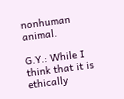nonhuman animal.

G.Y.: While I think that it is ethically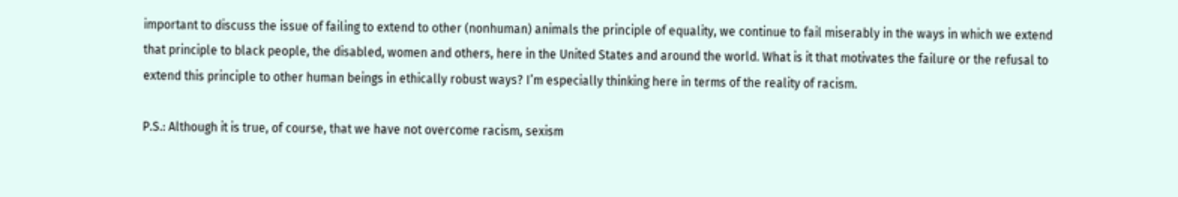important to discuss the issue of failing to extend to other (nonhuman) animals the principle of equality, we continue to fail miserably in the ways in which we extend that principle to black people, the disabled, women and others, here in the United States and around the world. What is it that motivates the failure or the refusal to extend this principle to other human beings in ethically robust ways? I’m especially thinking here in terms of the reality of racism.

P.S.: Although it is true, of course, that we have not overcome racism, sexism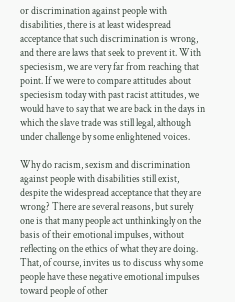or discrimination against people with disabilities, there is at least widespread acceptance that such discrimination is wrong, and there are laws that seek to prevent it. With speciesism, we are very far from reaching that point. If we were to compare attitudes about speciesism today with past racist attitudes, we would have to say that we are back in the days in which the slave trade was still legal, although under challenge by some enlightened voices.

Why do racism, sexism and discrimination against people with disabilities still exist, despite the widespread acceptance that they are wrong? There are several reasons, but surely one is that many people act unthinkingly on the basis of their emotional impulses, without reflecting on the ethics of what they are doing. That, of course, invites us to discuss why some people have these negative emotional impulses toward people of other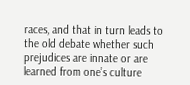races, and that in turn leads to the old debate whether such prejudices are innate or are learned from one’s culture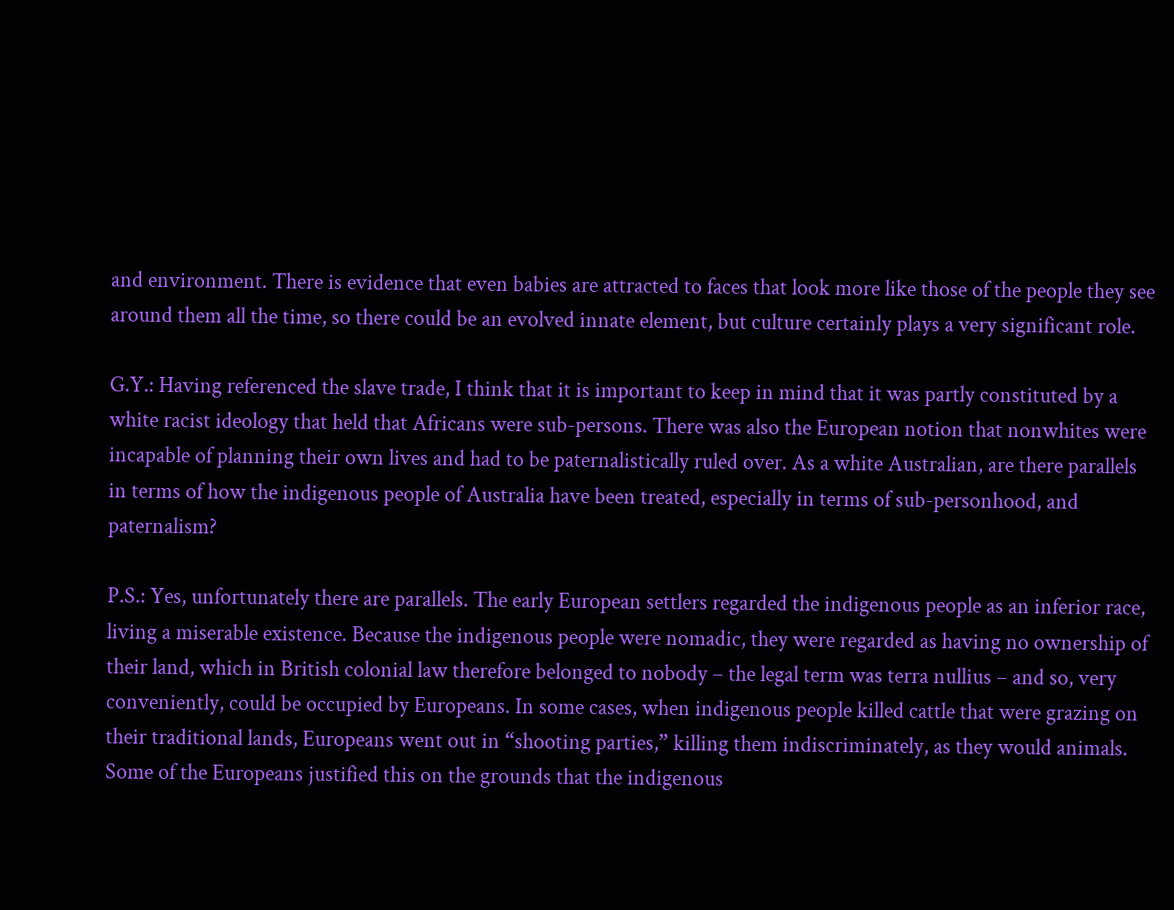and environment. There is evidence that even babies are attracted to faces that look more like those of the people they see around them all the time, so there could be an evolved innate element, but culture certainly plays a very significant role.

G.Y.: Having referenced the slave trade, I think that it is important to keep in mind that it was partly constituted by a white racist ideology that held that Africans were sub-persons. There was also the European notion that nonwhites were incapable of planning their own lives and had to be paternalistically ruled over. As a white Australian, are there parallels in terms of how the indigenous people of Australia have been treated, especially in terms of sub-personhood, and paternalism?

P.S.: Yes, unfortunately there are parallels. The early European settlers regarded the indigenous people as an inferior race, living a miserable existence. Because the indigenous people were nomadic, they were regarded as having no ownership of their land, which in British colonial law therefore belonged to nobody – the legal term was terra nullius – and so, very conveniently, could be occupied by Europeans. In some cases, when indigenous people killed cattle that were grazing on their traditional lands, Europeans went out in “shooting parties,” killing them indiscriminately, as they would animals. Some of the Europeans justified this on the grounds that the indigenous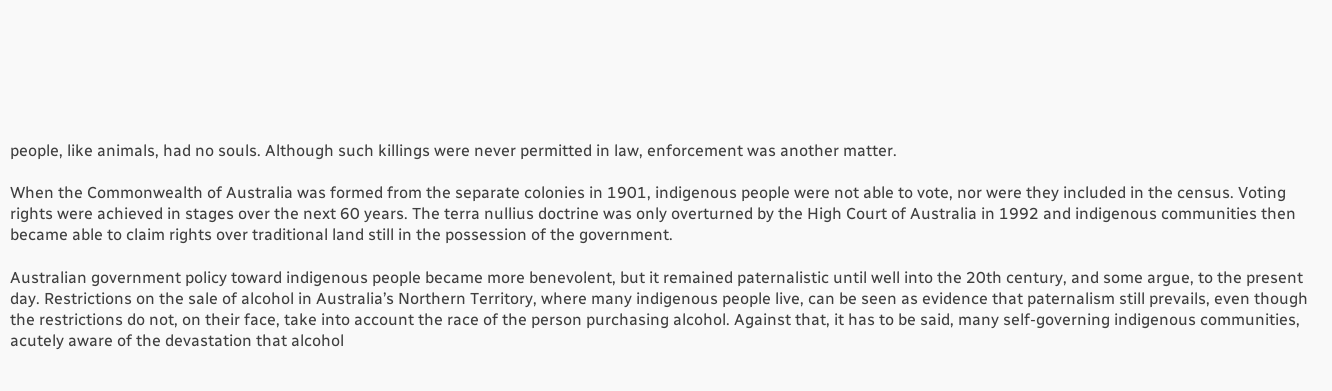people, like animals, had no souls. Although such killings were never permitted in law, enforcement was another matter.

When the Commonwealth of Australia was formed from the separate colonies in 1901, indigenous people were not able to vote, nor were they included in the census. Voting rights were achieved in stages over the next 60 years. The terra nullius doctrine was only overturned by the High Court of Australia in 1992 and indigenous communities then became able to claim rights over traditional land still in the possession of the government.

Australian government policy toward indigenous people became more benevolent, but it remained paternalistic until well into the 20th century, and some argue, to the present day. Restrictions on the sale of alcohol in Australia’s Northern Territory, where many indigenous people live, can be seen as evidence that paternalism still prevails, even though the restrictions do not, on their face, take into account the race of the person purchasing alcohol. Against that, it has to be said, many self-governing indigenous communities, acutely aware of the devastation that alcohol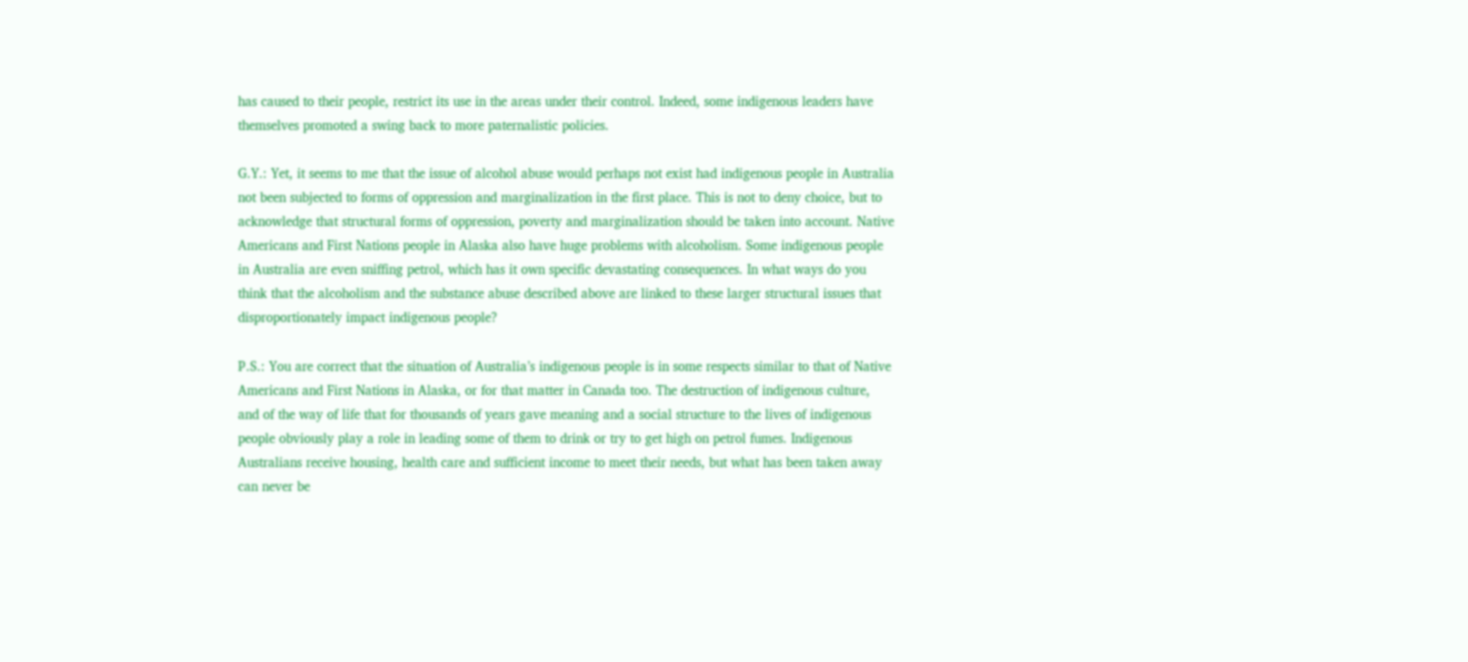has caused to their people, restrict its use in the areas under their control. Indeed, some indigenous leaders have themselves promoted a swing back to more paternalistic policies.

G.Y.: Yet, it seems to me that the issue of alcohol abuse would perhaps not exist had indigenous people in Australia not been subjected to forms of oppression and marginalization in the first place. This is not to deny choice, but to acknowledge that structural forms of oppression, poverty and marginalization should be taken into account. Native Americans and First Nations people in Alaska also have huge problems with alcoholism. Some indigenous people in Australia are even sniffing petrol, which has it own specific devastating consequences. In what ways do you think that the alcoholism and the substance abuse described above are linked to these larger structural issues that disproportionately impact indigenous people?

P.S.: You are correct that the situation of Australia’s indigenous people is in some respects similar to that of Native Americans and First Nations in Alaska, or for that matter in Canada too. The destruction of indigenous culture, and of the way of life that for thousands of years gave meaning and a social structure to the lives of indigenous people obviously play a role in leading some of them to drink or try to get high on petrol fumes. Indigenous Australians receive housing, health care and sufficient income to meet their needs, but what has been taken away can never be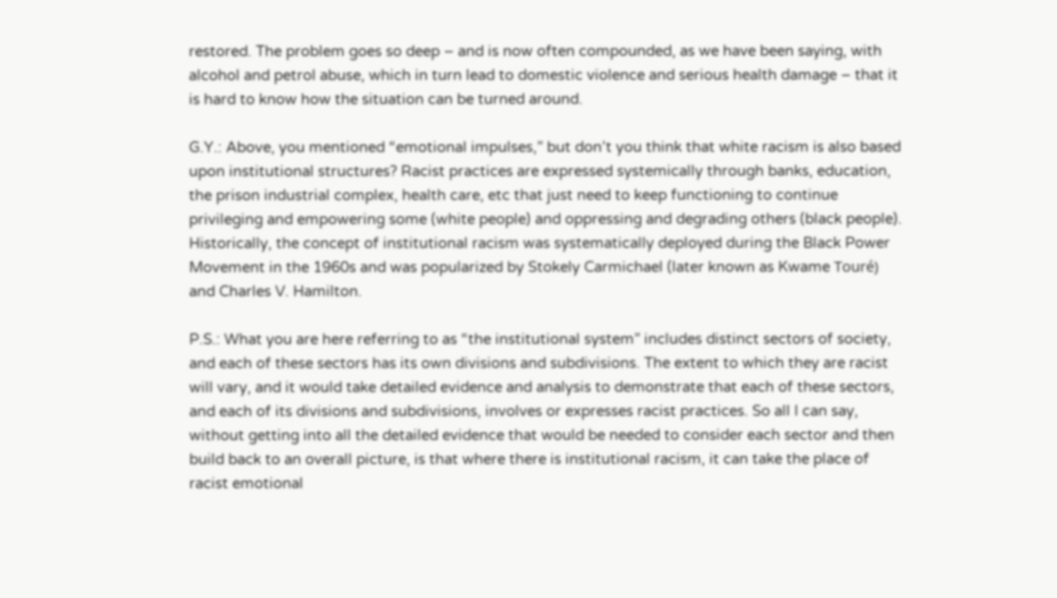restored. The problem goes so deep – and is now often compounded, as we have been saying, with alcohol and petrol abuse, which in turn lead to domestic violence and serious health damage – that it is hard to know how the situation can be turned around.

G.Y.: Above, you mentioned “emotional impulses,” but don’t you think that white racism is also based upon institutional structures? Racist practices are expressed systemically through banks, education, the prison industrial complex, health care, etc that just need to keep functioning to continue privileging and empowering some (white people) and oppressing and degrading others (black people). Historically, the concept of institutional racism was systematically deployed during the Black Power Movement in the 1960s and was popularized by Stokely Carmichael (later known as Kwame Touré) and Charles V. Hamilton.

P.S.: What you are here referring to as “the institutional system” includes distinct sectors of society, and each of these sectors has its own divisions and subdivisions. The extent to which they are racist will vary, and it would take detailed evidence and analysis to demonstrate that each of these sectors, and each of its divisions and subdivisions, involves or expresses racist practices. So all I can say, without getting into all the detailed evidence that would be needed to consider each sector and then build back to an overall picture, is that where there is institutional racism, it can take the place of racist emotional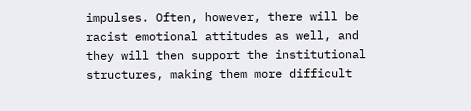impulses. Often, however, there will be racist emotional attitudes as well, and they will then support the institutional structures, making them more difficult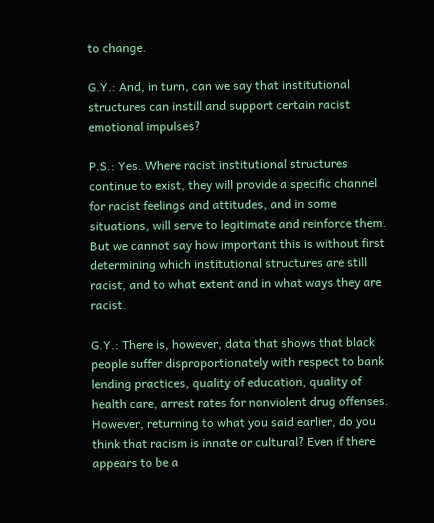to change.

G.Y.: And, in turn, can we say that institutional structures can instill and support certain racist emotional impulses?

P.S.: Yes. Where racist institutional structures continue to exist, they will provide a specific channel for racist feelings and attitudes, and in some situations, will serve to legitimate and reinforce them. But we cannot say how important this is without first determining which institutional structures are still racist, and to what extent and in what ways they are racist.

G.Y.: There is, however, data that shows that black people suffer disproportionately with respect to bank lending practices, quality of education, quality of health care, arrest rates for nonviolent drug offenses. However, returning to what you said earlier, do you think that racism is innate or cultural? Even if there appears to be a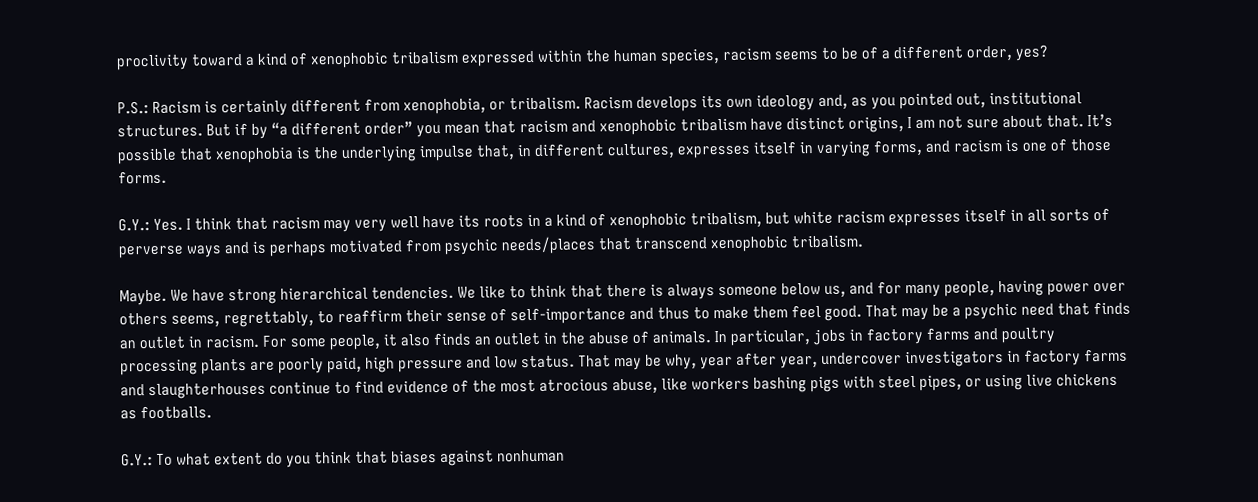proclivity toward a kind of xenophobic tribalism expressed within the human species, racism seems to be of a different order, yes?

P.S.: Racism is certainly different from xenophobia, or tribalism. Racism develops its own ideology and, as you pointed out, institutional structures. But if by “a different order” you mean that racism and xenophobic tribalism have distinct origins, I am not sure about that. It’s possible that xenophobia is the underlying impulse that, in different cultures, expresses itself in varying forms, and racism is one of those forms.

G.Y.: Yes. I think that racism may very well have its roots in a kind of xenophobic tribalism, but white racism expresses itself in all sorts of perverse ways and is perhaps motivated from psychic needs/places that transcend xenophobic tribalism.

Maybe. We have strong hierarchical tendencies. We like to think that there is always someone below us, and for many people, having power over others seems, regrettably, to reaffirm their sense of self-importance and thus to make them feel good. That may be a psychic need that finds an outlet in racism. For some people, it also finds an outlet in the abuse of animals. In particular, jobs in factory farms and poultry processing plants are poorly paid, high pressure and low status. That may be why, year after year, undercover investigators in factory farms and slaughterhouses continue to find evidence of the most atrocious abuse, like workers bashing pigs with steel pipes, or using live chickens as footballs.

G.Y.: To what extent do you think that biases against nonhuman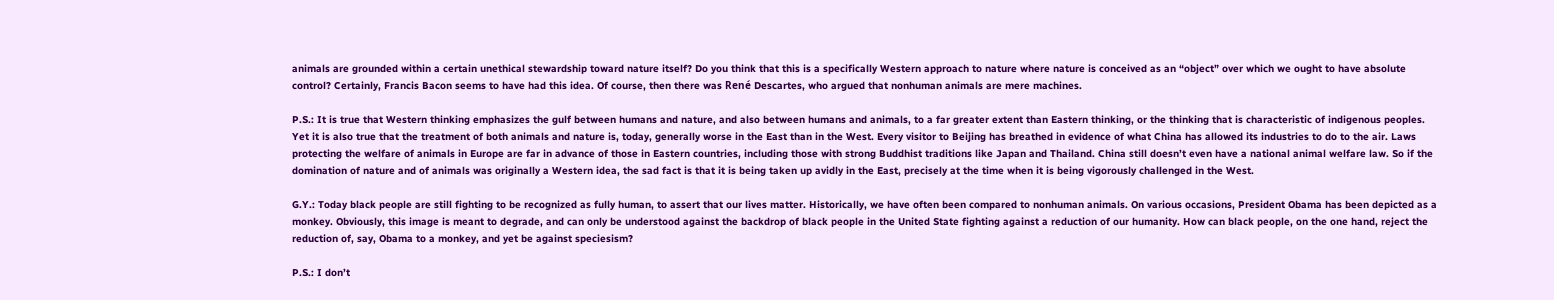animals are grounded within a certain unethical stewardship toward nature itself? Do you think that this is a specifically Western approach to nature where nature is conceived as an “object” over which we ought to have absolute control? Certainly, Francis Bacon seems to have had this idea. Of course, then there was René Descartes, who argued that nonhuman animals are mere machines.

P.S.: It is true that Western thinking emphasizes the gulf between humans and nature, and also between humans and animals, to a far greater extent than Eastern thinking, or the thinking that is characteristic of indigenous peoples. Yet it is also true that the treatment of both animals and nature is, today, generally worse in the East than in the West. Every visitor to Beijing has breathed in evidence of what China has allowed its industries to do to the air. Laws protecting the welfare of animals in Europe are far in advance of those in Eastern countries, including those with strong Buddhist traditions like Japan and Thailand. China still doesn’t even have a national animal welfare law. So if the domination of nature and of animals was originally a Western idea, the sad fact is that it is being taken up avidly in the East, precisely at the time when it is being vigorously challenged in the West.

G.Y.: Today black people are still fighting to be recognized as fully human, to assert that our lives matter. Historically, we have often been compared to nonhuman animals. On various occasions, President Obama has been depicted as a monkey. Obviously, this image is meant to degrade, and can only be understood against the backdrop of black people in the United State fighting against a reduction of our humanity. How can black people, on the one hand, reject the reduction of, say, Obama to a monkey, and yet be against speciesism?

P.S.: I don’t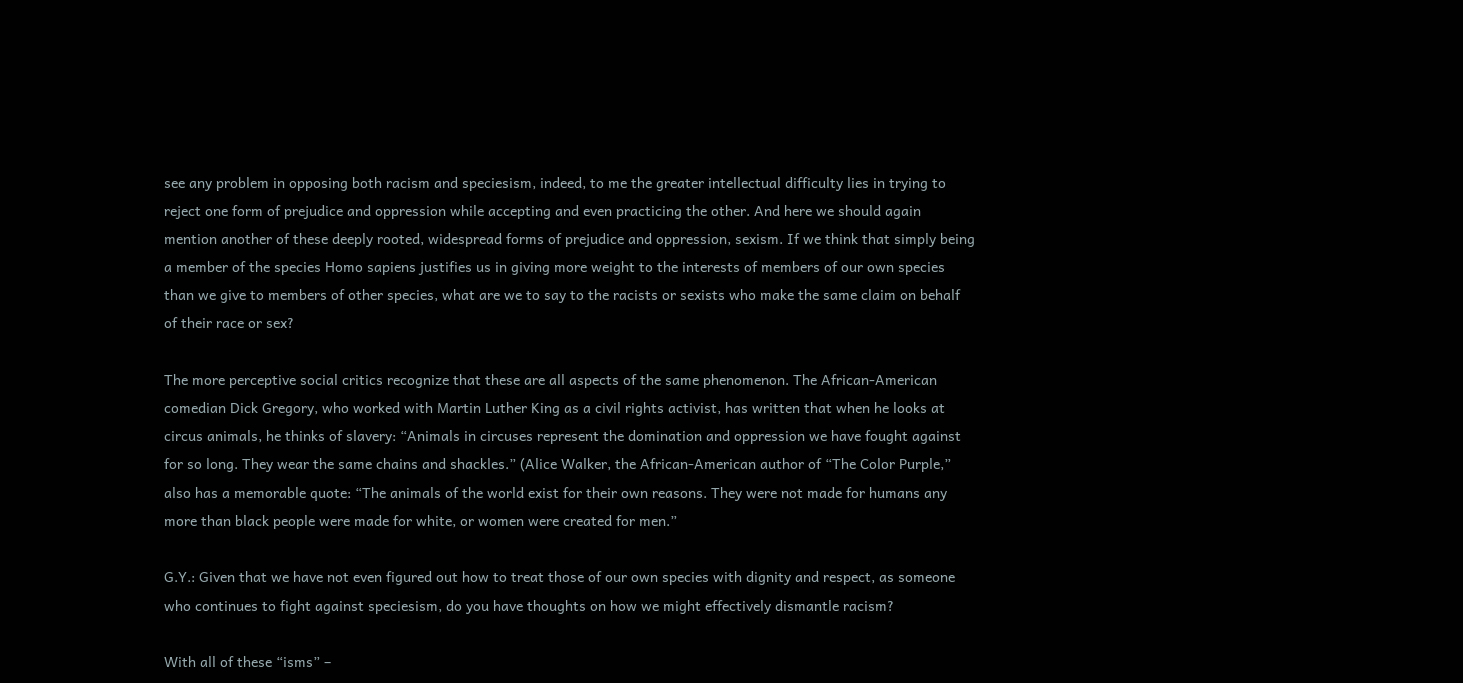see any problem in opposing both racism and speciesism, indeed, to me the greater intellectual difficulty lies in trying to reject one form of prejudice and oppression while accepting and even practicing the other. And here we should again mention another of these deeply rooted, widespread forms of prejudice and oppression, sexism. If we think that simply being a member of the species Homo sapiens justifies us in giving more weight to the interests of members of our own species than we give to members of other species, what are we to say to the racists or sexists who make the same claim on behalf of their race or sex?

The more perceptive social critics recognize that these are all aspects of the same phenomenon. The African-American comedian Dick Gregory, who worked with Martin Luther King as a civil rights activist, has written that when he looks at circus animals, he thinks of slavery: “Animals in circuses represent the domination and oppression we have fought against for so long. They wear the same chains and shackles.” (Alice Walker, the African-American author of “The Color Purple,” also has a memorable quote: “The animals of the world exist for their own reasons. They were not made for humans any more than black people were made for white, or women were created for men.”

G.Y.: Given that we have not even figured out how to treat those of our own species with dignity and respect, as someone who continues to fight against speciesism, do you have thoughts on how we might effectively dismantle racism?

With all of these “isms” –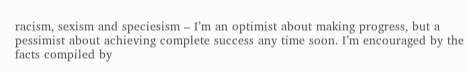racism, sexism and speciesism – I’m an optimist about making progress, but a pessimist about achieving complete success any time soon. I’m encouraged by the facts compiled by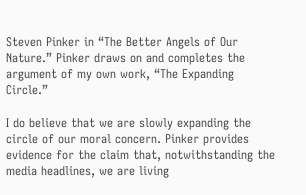Steven Pinker in “The Better Angels of Our Nature.” Pinker draws on and completes the argument of my own work, “The Expanding Circle.”

I do believe that we are slowly expanding the circle of our moral concern. Pinker provides evidence for the claim that, notwithstanding the media headlines, we are living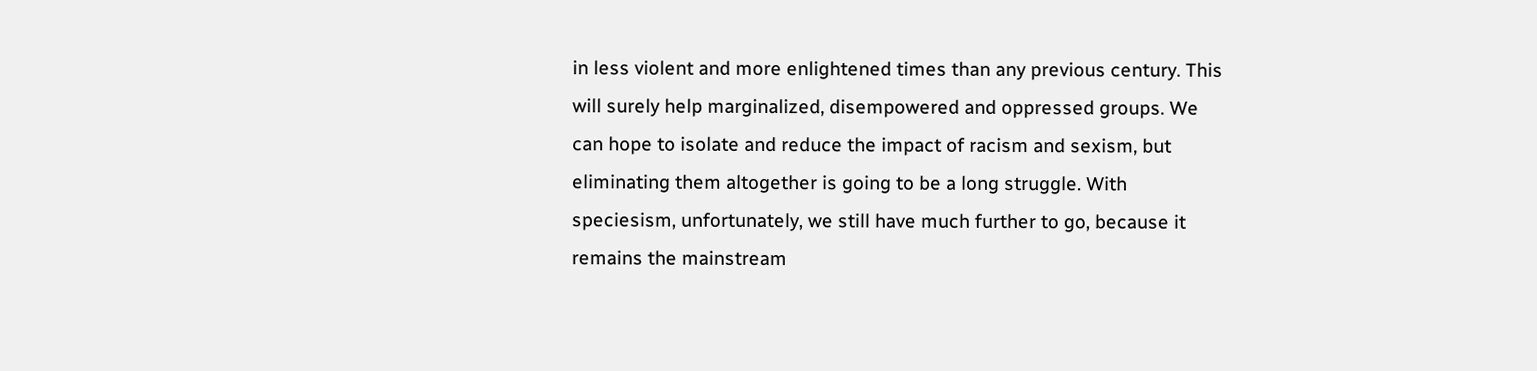in less violent and more enlightened times than any previous century. This will surely help marginalized, disempowered and oppressed groups. We can hope to isolate and reduce the impact of racism and sexism, but eliminating them altogether is going to be a long struggle. With speciesism, unfortunately, we still have much further to go, because it remains the mainstream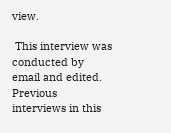view.

 This interview was conducted by email and edited. Previous interviews in this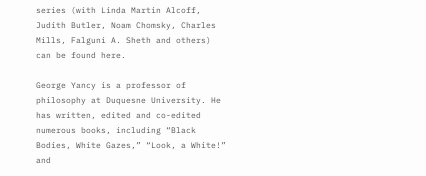series (with Linda Martin Alcoff, Judith Butler, Noam Chomsky, Charles Mills, Falguni A. Sheth and others) can be found here.

George Yancy is a professor of philosophy at Duquesne University. He has written, edited and co-edited numerous books, including “Black Bodies, White Gazes,” “Look, a White!” and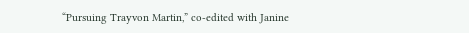“Pursuing Trayvon Martin,” co-edited with Janine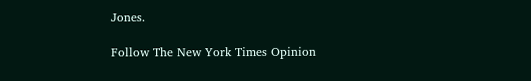Jones.

Follow The New York Times Opinion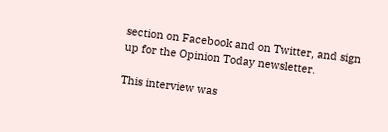section on Facebook and on Twitter, and sign up for the Opinion Today newsletter.

This interview was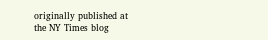originally published at the NY Times blog